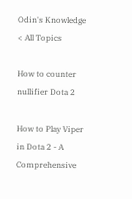Odin's Knowledge
< All Topics

How to counter nullifier Dota 2

How to Play Viper in Dota 2 - A Comprehensive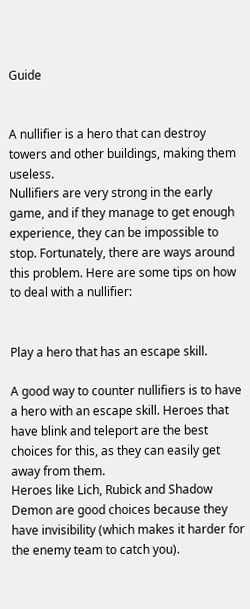Guide


A nullifier is a hero that can destroy towers and other buildings, making them useless.
Nullifiers are very strong in the early game, and if they manage to get enough experience, they can be impossible to stop. Fortunately, there are ways around this problem. Here are some tips on how to deal with a nullifier:


Play a hero that has an escape skill.

A good way to counter nullifiers is to have a hero with an escape skill. Heroes that have blink and teleport are the best choices for this, as they can easily get away from them.
Heroes like Lich, Rubick and Shadow Demon are good choices because they have invisibility (which makes it harder for the enemy team to catch you).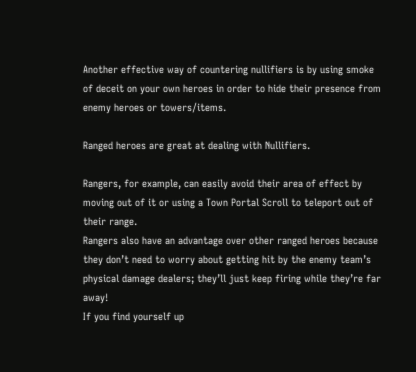Another effective way of countering nullifiers is by using smoke of deceit on your own heroes in order to hide their presence from enemy heroes or towers/items.

Ranged heroes are great at dealing with Nullifiers.

Rangers, for example, can easily avoid their area of effect by moving out of it or using a Town Portal Scroll to teleport out of their range.
Rangers also have an advantage over other ranged heroes because they don’t need to worry about getting hit by the enemy team’s physical damage dealers; they’ll just keep firing while they’re far away!
If you find yourself up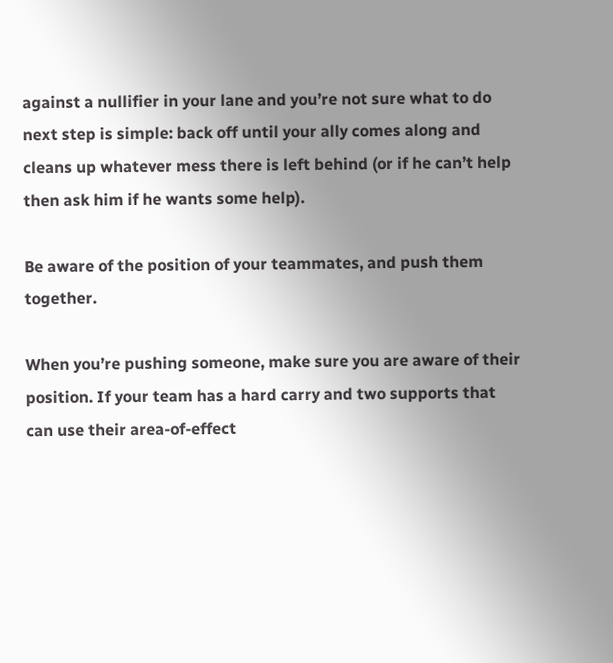against a nullifier in your lane and you’re not sure what to do next step is simple: back off until your ally comes along and cleans up whatever mess there is left behind (or if he can’t help then ask him if he wants some help).

Be aware of the position of your teammates, and push them together.

When you’re pushing someone, make sure you are aware of their position. If your team has a hard carry and two supports that can use their area-of-effect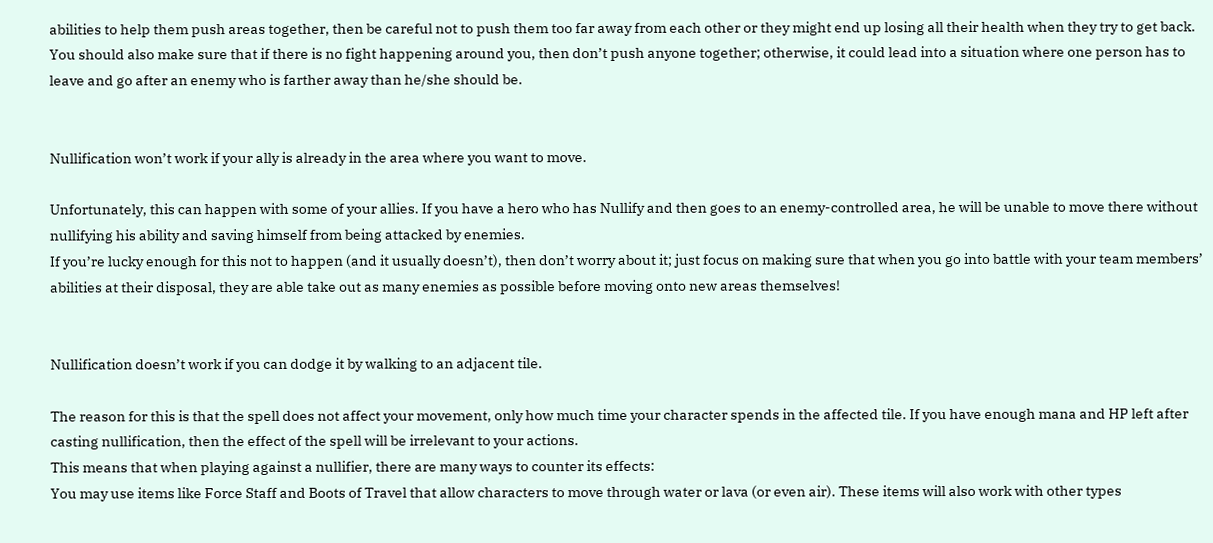abilities to help them push areas together, then be careful not to push them too far away from each other or they might end up losing all their health when they try to get back.
You should also make sure that if there is no fight happening around you, then don’t push anyone together; otherwise, it could lead into a situation where one person has to leave and go after an enemy who is farther away than he/she should be.


Nullification won’t work if your ally is already in the area where you want to move.

Unfortunately, this can happen with some of your allies. If you have a hero who has Nullify and then goes to an enemy-controlled area, he will be unable to move there without nullifying his ability and saving himself from being attacked by enemies.
If you’re lucky enough for this not to happen (and it usually doesn’t), then don’t worry about it; just focus on making sure that when you go into battle with your team members’ abilities at their disposal, they are able take out as many enemies as possible before moving onto new areas themselves!


Nullification doesn’t work if you can dodge it by walking to an adjacent tile.

The reason for this is that the spell does not affect your movement, only how much time your character spends in the affected tile. If you have enough mana and HP left after casting nullification, then the effect of the spell will be irrelevant to your actions.
This means that when playing against a nullifier, there are many ways to counter its effects:
You may use items like Force Staff and Boots of Travel that allow characters to move through water or lava (or even air). These items will also work with other types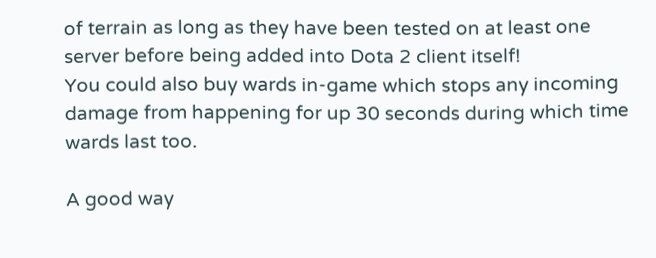of terrain as long as they have been tested on at least one server before being added into Dota 2 client itself!
You could also buy wards in-game which stops any incoming damage from happening for up 30 seconds during which time wards last too.

A good way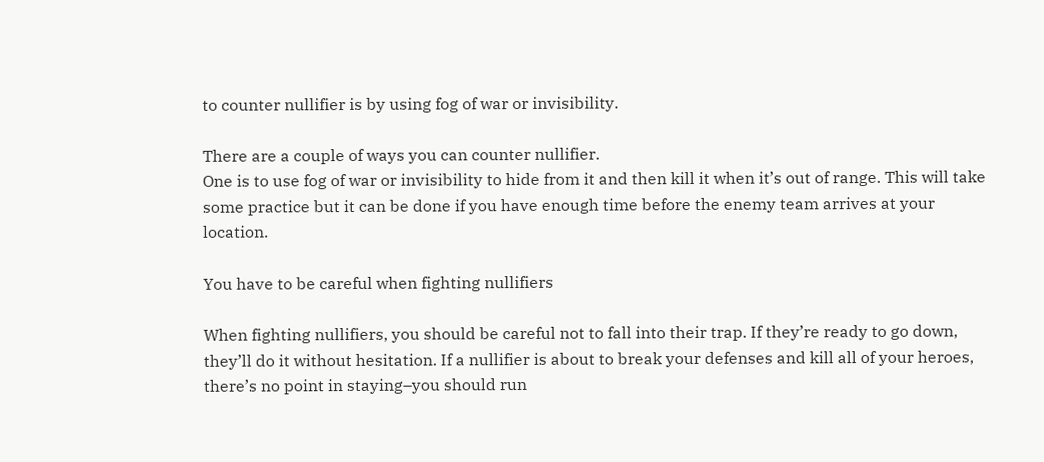to counter nullifier is by using fog of war or invisibility.

There are a couple of ways you can counter nullifier.
One is to use fog of war or invisibility to hide from it and then kill it when it’s out of range. This will take some practice but it can be done if you have enough time before the enemy team arrives at your location.

You have to be careful when fighting nullifiers

When fighting nullifiers, you should be careful not to fall into their trap. If they’re ready to go down, they’ll do it without hesitation. If a nullifier is about to break your defenses and kill all of your heroes, there’s no point in staying–you should run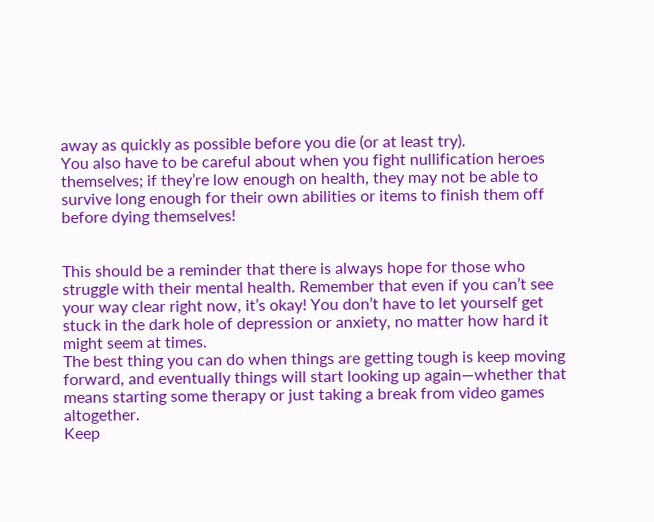away as quickly as possible before you die (or at least try).
You also have to be careful about when you fight nullification heroes themselves; if they’re low enough on health, they may not be able to survive long enough for their own abilities or items to finish them off before dying themselves!


This should be a reminder that there is always hope for those who struggle with their mental health. Remember that even if you can’t see your way clear right now, it’s okay! You don’t have to let yourself get stuck in the dark hole of depression or anxiety, no matter how hard it might seem at times.
The best thing you can do when things are getting tough is keep moving forward, and eventually things will start looking up again—whether that means starting some therapy or just taking a break from video games altogether.
Keep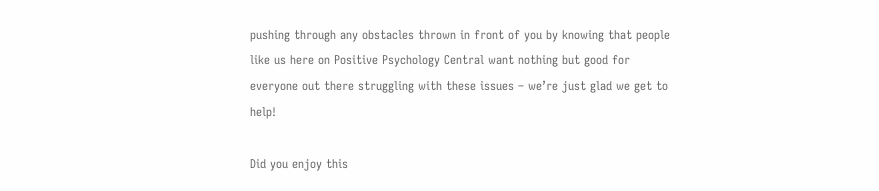pushing through any obstacles thrown in front of you by knowing that people like us here on Positive Psychology Central want nothing but good for everyone out there struggling with these issues – we’re just glad we get to help!

Did you enjoy this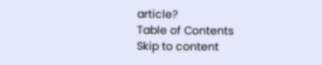article?
Table of Contents
Skip to content